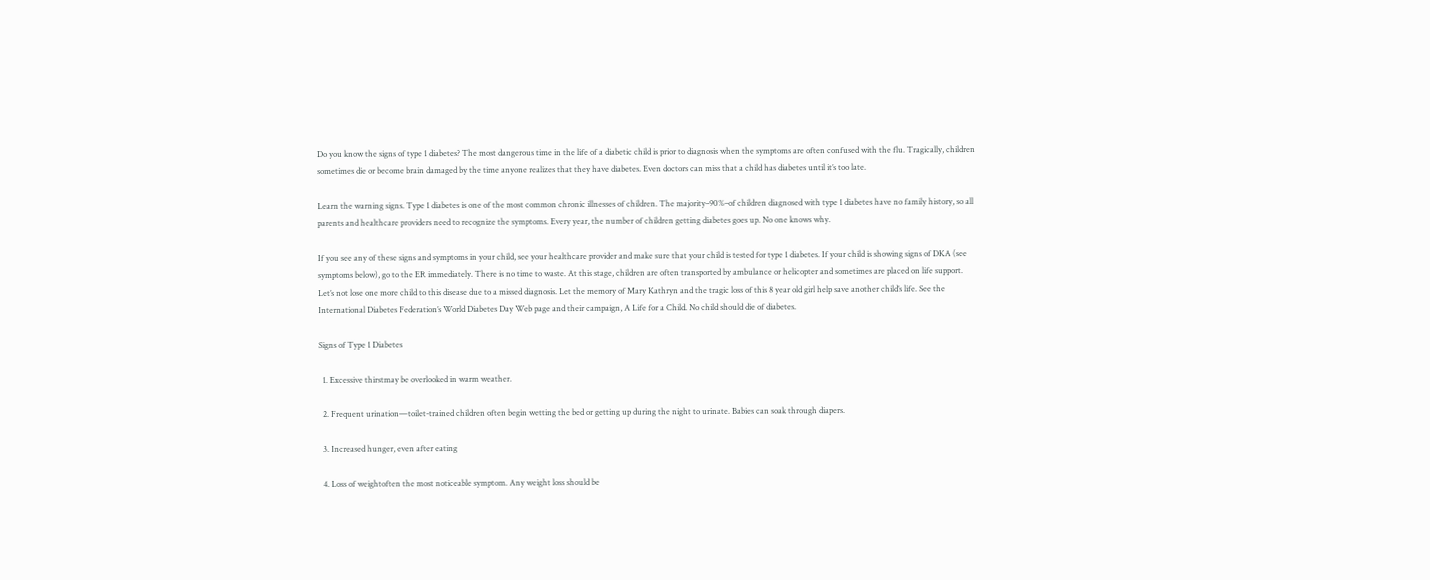Do you know the signs of type 1 diabetes? The most dangerous time in the life of a diabetic child is prior to diagnosis when the symptoms are often confused with the flu. Tragically, children sometimes die or become brain damaged by the time anyone realizes that they have diabetes. Even doctors can miss that a child has diabetes until it’s too late.

Learn the warning signs. Type 1 diabetes is one of the most common chronic illnesses of children. The majority–90%–of children diagnosed with type 1 diabetes have no family history, so all parents and healthcare providers need to recognize the symptoms. Every year, the number of children getting diabetes goes up. No one knows why.

If you see any of these signs and symptoms in your child, see your healthcare provider and make sure that your child is tested for type 1 diabetes. If your child is showing signs of DKA (see symptoms below), go to the ER immediately. There is no time to waste. At this stage, children are often transported by ambulance or helicopter and sometimes are placed on life support. Let’s not lose one more child to this disease due to a missed diagnosis. Let the memory of Mary Kathryn and the tragic loss of this 8 year old girl help save another child’s life. See the International Diabetes Federation’s World Diabetes Day Web page and their campaign, A Life for a Child. No child should die of diabetes.

Signs of Type 1 Diabetes

  1. Excessive thirstmay be overlooked in warm weather.

  2. Frequent urination—toilet-trained children often begin wetting the bed or getting up during the night to urinate. Babies can soak through diapers.

  3. Increased hunger, even after eating

  4. Loss of weightoften the most noticeable symptom. Any weight loss should be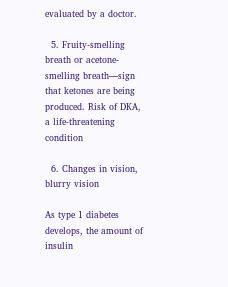evaluated by a doctor.

  5. Fruity-smelling breath or acetone-smelling breath—sign that ketones are being produced. Risk of DKA, a life-threatening condition

  6. Changes in vision, blurry vision

As type 1 diabetes develops, the amount of insulin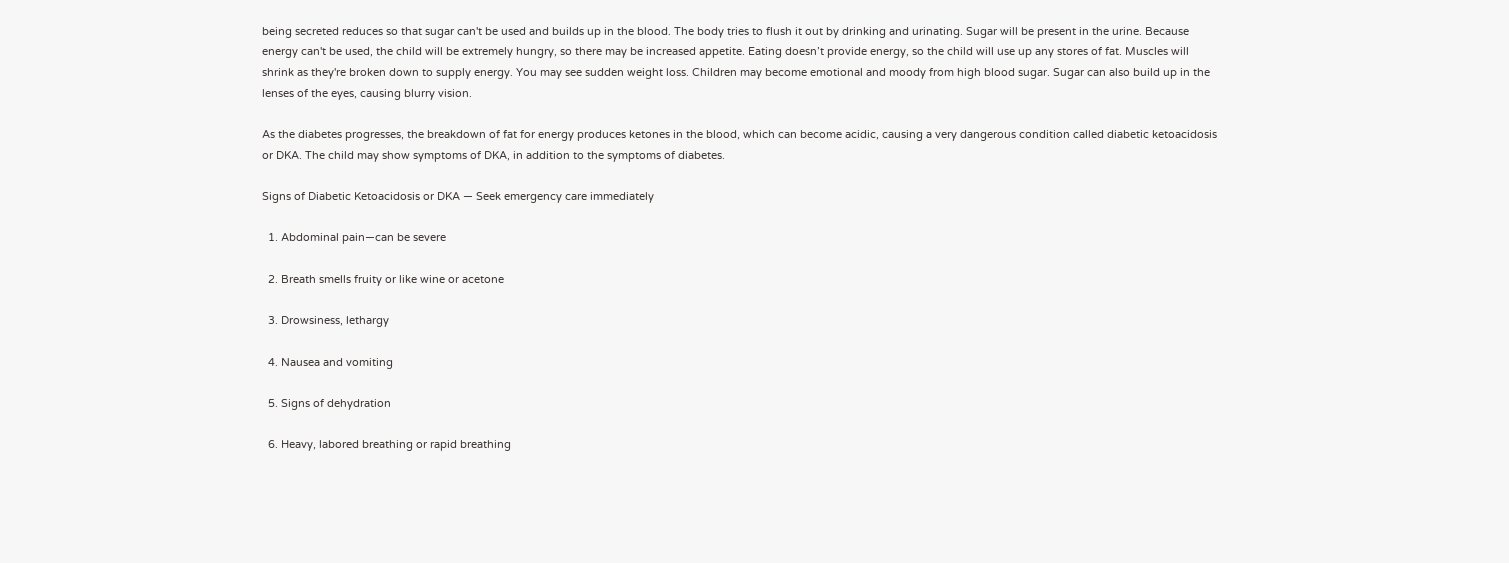being secreted reduces so that sugar can't be used and builds up in the blood. The body tries to flush it out by drinking and urinating. Sugar will be present in the urine. Because energy can't be used, the child will be extremely hungry, so there may be increased appetite. Eating doesn’t provide energy, so the child will use up any stores of fat. Muscles will shrink as they're broken down to supply energy. You may see sudden weight loss. Children may become emotional and moody from high blood sugar. Sugar can also build up in the lenses of the eyes, causing blurry vision.

As the diabetes progresses, the breakdown of fat for energy produces ketones in the blood, which can become acidic, causing a very dangerous condition called diabetic ketoacidosis or DKA. The child may show symptoms of DKA, in addition to the symptoms of diabetes.

Signs of Diabetic Ketoacidosis or DKA — Seek emergency care immediately

  1. Abdominal pain—can be severe

  2. Breath smells fruity or like wine or acetone

  3. Drowsiness, lethargy

  4. Nausea and vomiting

  5. Signs of dehydration

  6. Heavy, labored breathing or rapid breathing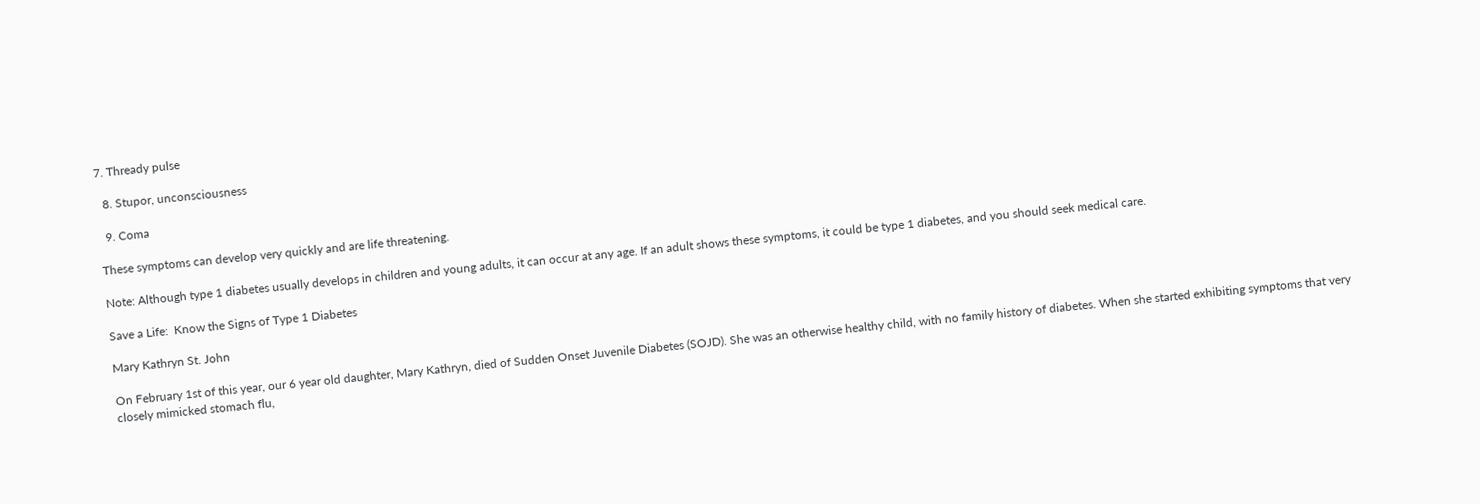7. Thready pulse

  8. Stupor, unconsciousness

  9. Coma

These symptoms can develop very quickly and are life threatening.

Note: Although type 1 diabetes usually develops in children and young adults, it can occur at any age. If an adult shows these symptoms, it could be type 1 diabetes, and you should seek medical care.

Save a Life:  Know the Signs of Type 1 Diabetes

Mary Kathryn St. John

On February 1st of this year, our 6 year old daughter, Mary Kathryn, died of Sudden Onset Juvenile Diabetes (SOJD). She was an otherwise healthy child, with no family history of diabetes. When she started exhibiting symptoms that very closely mimicked stomach flu,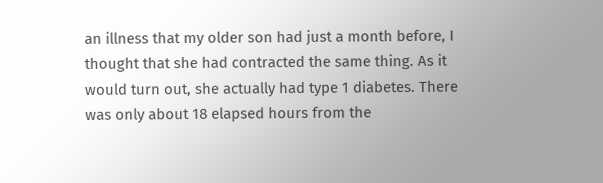an illness that my older son had just a month before, I thought that she had contracted the same thing. As it would turn out, she actually had type 1 diabetes. There was only about 18 elapsed hours from the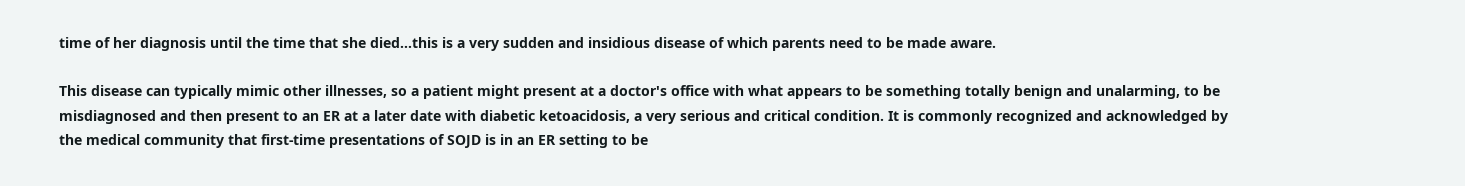time of her diagnosis until the time that she died...this is a very sudden and insidious disease of which parents need to be made aware.

This disease can typically mimic other illnesses, so a patient might present at a doctor's office with what appears to be something totally benign and unalarming, to be misdiagnosed and then present to an ER at a later date with diabetic ketoacidosis, a very serious and critical condition. It is commonly recognized and acknowledged by the medical community that first-time presentations of SOJD is in an ER setting to be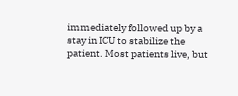immediately followed up by a stay in ICU to stabilize the patient. Most patients live, but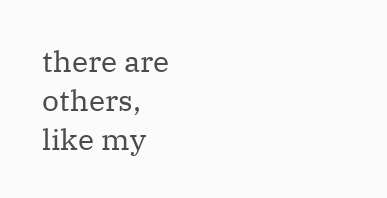there are others, like my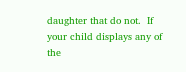daughter that do not.  If your child displays any of the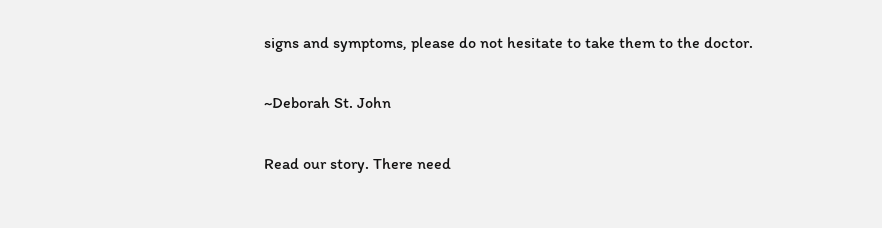signs and symptoms, please do not hesitate to take them to the doctor.

~Deborah St. John

Read our story. There need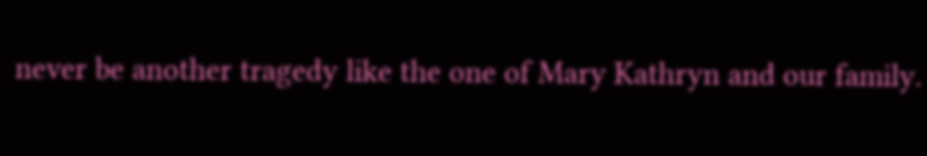never be another tragedy like the one of Mary Kathryn and our family.